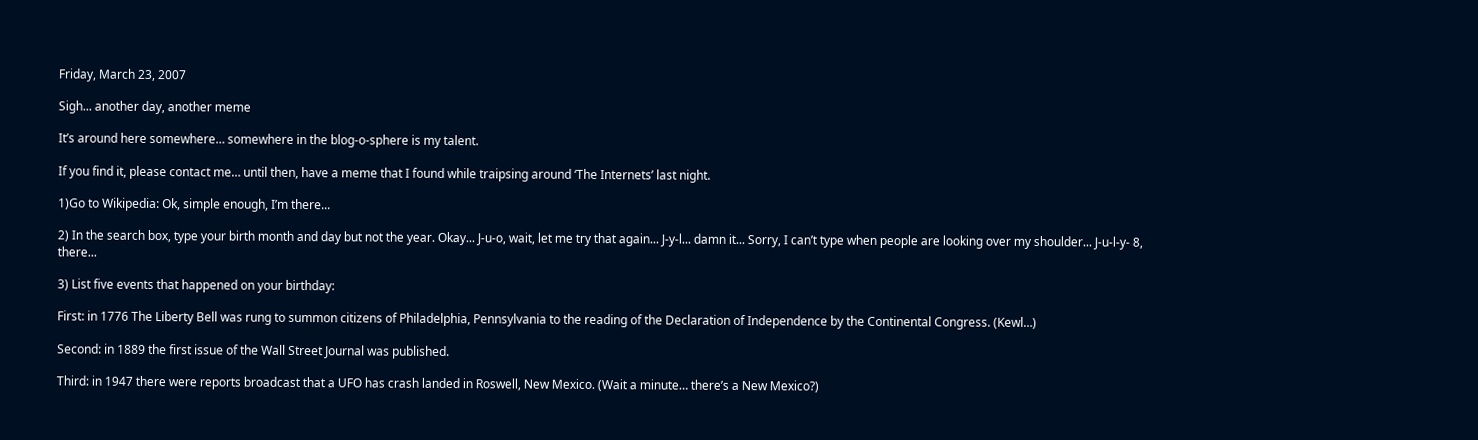Friday, March 23, 2007

Sigh... another day, another meme

It’s around here somewhere… somewhere in the blog-o-sphere is my talent.

If you find it, please contact me… until then, have a meme that I found while traipsing around ‘The Internets’ last night.

1)Go to Wikipedia: Ok, simple enough, I’m there...

2) In the search box, type your birth month and day but not the year. Okay... J-u-o, wait, let me try that again... J-y-l... damn it... Sorry, I can’t type when people are looking over my shoulder... J-u-l-y- 8, there...

3) List five events that happened on your birthday:

First: in 1776 The Liberty Bell was rung to summon citizens of Philadelphia, Pennsylvania to the reading of the Declaration of Independence by the Continental Congress. (Kewl…)

Second: in 1889 the first issue of the Wall Street Journal was published.

Third: in 1947 there were reports broadcast that a UFO has crash landed in Roswell, New Mexico. (Wait a minute… there’s a New Mexico?)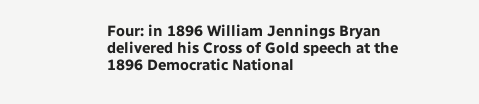Four: in 1896 William Jennings Bryan delivered his Cross of Gold speech at the 1896 Democratic National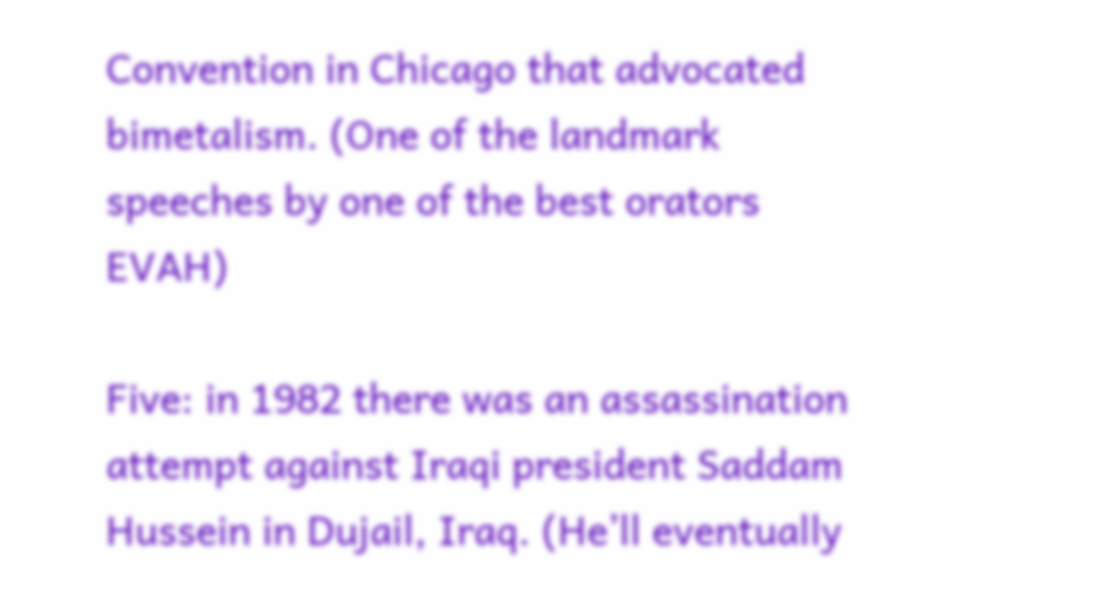Convention in Chicago that advocated bimetalism. (One of the landmark speeches by one of the best orators EVAH)

Five: in 1982 there was an assassination attempt against Iraqi president Saddam Hussein in Dujail, Iraq. (He’ll eventually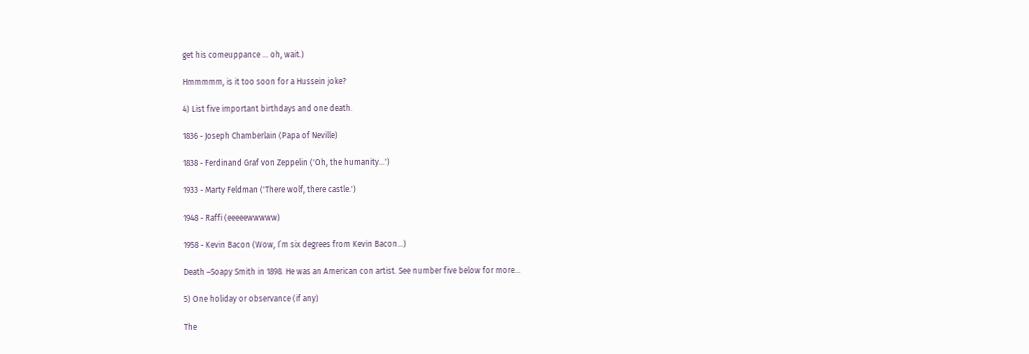get his comeuppance … oh, wait.)

Hmmmmm, is it too soon for a Hussein joke?

4) List five important birthdays and one death.

1836 - Joseph Chamberlain (Papa of Neville)

1838 - Ferdinand Graf von Zeppelin ('Oh, the humanity…')

1933 - Marty Feldman ('There wolf, there castle.')

1948 - Raffi (eeeeewwwww)

1958 - Kevin Bacon (Wow, I’m six degrees from Kevin Bacon…)

Death –Soapy Smith in 1898. He was an American con artist. See number five below for more…

5) One holiday or observance (if any)

The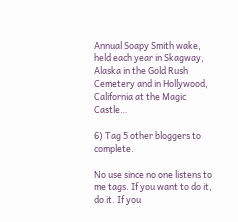Annual Soapy Smith wake, held each year in Skagway, Alaska in the Gold Rush Cemetery and in Hollywood, California at the Magic Castle…

6) Tag 5 other bloggers to complete.

No use since no one listens to me tags. If you want to do it, do it. If you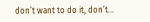don’t want to do it, don’t…